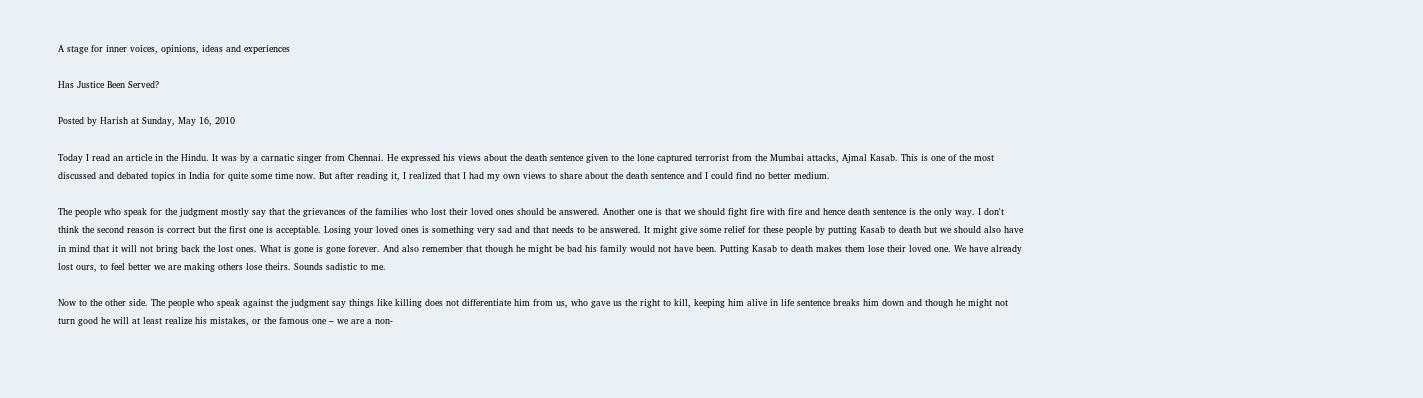A stage for inner voices, opinions, ideas and experiences

Has Justice Been Served?

Posted by Harish at Sunday, May 16, 2010

Today I read an article in the Hindu. It was by a carnatic singer from Chennai. He expressed his views about the death sentence given to the lone captured terrorist from the Mumbai attacks, Ajmal Kasab. This is one of the most discussed and debated topics in India for quite some time now. But after reading it, I realized that I had my own views to share about the death sentence and I could find no better medium.

The people who speak for the judgment mostly say that the grievances of the families who lost their loved ones should be answered. Another one is that we should fight fire with fire and hence death sentence is the only way. I don't think the second reason is correct but the first one is acceptable. Losing your loved ones is something very sad and that needs to be answered. It might give some relief for these people by putting Kasab to death but we should also have in mind that it will not bring back the lost ones. What is gone is gone forever. And also remember that though he might be bad his family would not have been. Putting Kasab to death makes them lose their loved one. We have already lost ours, to feel better we are making others lose theirs. Sounds sadistic to me.

Now to the other side. The people who speak against the judgment say things like killing does not differentiate him from us, who gave us the right to kill, keeping him alive in life sentence breaks him down and though he might not turn good he will at least realize his mistakes, or the famous one – we are a non-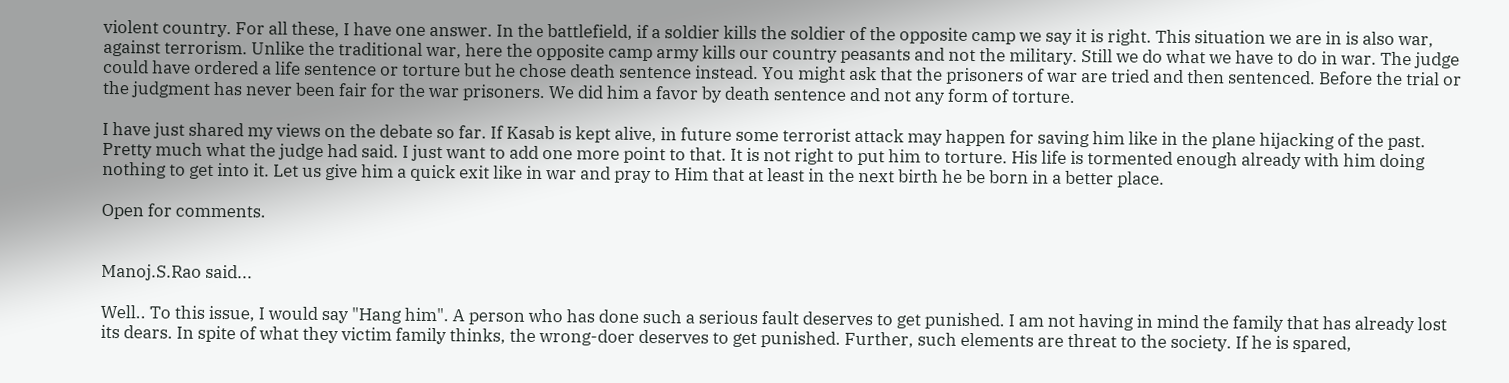violent country. For all these, I have one answer. In the battlefield, if a soldier kills the soldier of the opposite camp we say it is right. This situation we are in is also war, against terrorism. Unlike the traditional war, here the opposite camp army kills our country peasants and not the military. Still we do what we have to do in war. The judge could have ordered a life sentence or torture but he chose death sentence instead. You might ask that the prisoners of war are tried and then sentenced. Before the trial or the judgment has never been fair for the war prisoners. We did him a favor by death sentence and not any form of torture.

I have just shared my views on the debate so far. If Kasab is kept alive, in future some terrorist attack may happen for saving him like in the plane hijacking of the past. Pretty much what the judge had said. I just want to add one more point to that. It is not right to put him to torture. His life is tormented enough already with him doing nothing to get into it. Let us give him a quick exit like in war and pray to Him that at least in the next birth he be born in a better place.

Open for comments.


Manoj.S.Rao said...

Well.. To this issue, I would say "Hang him". A person who has done such a serious fault deserves to get punished. I am not having in mind the family that has already lost its dears. In spite of what they victim family thinks, the wrong-doer deserves to get punished. Further, such elements are threat to the society. If he is spared,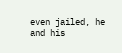even jailed, he and his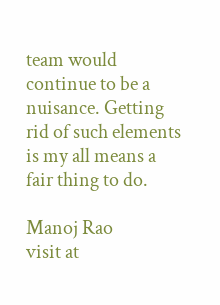team would continue to be a nuisance. Getting rid of such elements is my all means a fair thing to do.

Manoj Rao
visit at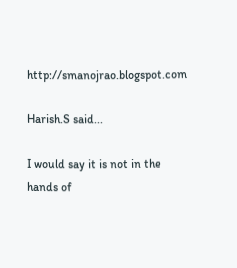http://smanojrao.blogspot.com

Harish.S said...

I would say it is not in the hands of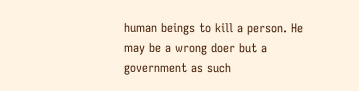human beings to kill a person. He may be a wrong doer but a government as such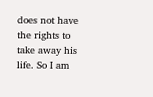does not have the rights to take away his life. So I am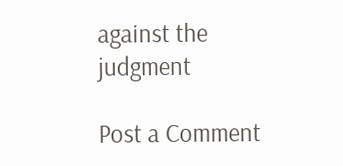against the judgment

Post a Comment